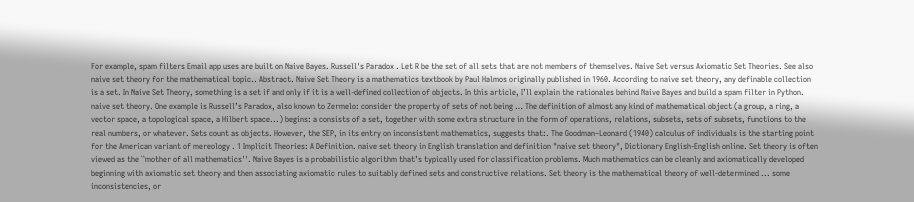For example, spam filters Email app uses are built on Naive Bayes. Russell's Paradox . Let R be the set of all sets that are not members of themselves. Naive Set versus Axiomatic Set Theories. See also naive set theory for the mathematical topic.. Abstract. Naive Set Theory is a mathematics textbook by Paul Halmos originally published in 1960. According to naive set theory, any definable collection is a set. In Naive Set Theory, something is a set if and only if it is a well-defined collection of objects. In this article, I’ll explain the rationales behind Naive Bayes and build a spam filter in Python. naive set theory. One example is Russell’s Paradox, also known to Zermelo: consider the property of sets of not being … The definition of almost any kind of mathematical object (a group, a ring, a vector space, a topological space, a Hilbert space...) begins: a consists of a set, together with some extra structure in the form of operations, relations, subsets, sets of subsets, functions to the real numbers, or whatever. Sets count as objects. However, the SEP, in its entry on inconsistent mathematics, suggests that:. The Goodman–Leonard (1940) calculus of individuals is the starting point for the American variant of mereology . 1 Implicit Theories: A Definition. naive set theory in English translation and definition "naive set theory", Dictionary English-English online. Set theory is often viewed as the ``mother of all mathematics''. Naive Bayes is a probabilistic algorithm that’s typically used for classification problems. Much mathematics can be cleanly and axiomatically developed beginning with axiomatic set theory and then associating axiomatic rules to suitably defined sets and constructive relations. Set theory is the mathematical theory of well-determined ... some inconsistencies, or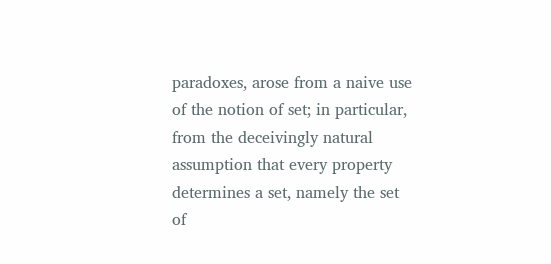paradoxes, arose from a naive use of the notion of set; in particular, from the deceivingly natural assumption that every property determines a set, namely the set of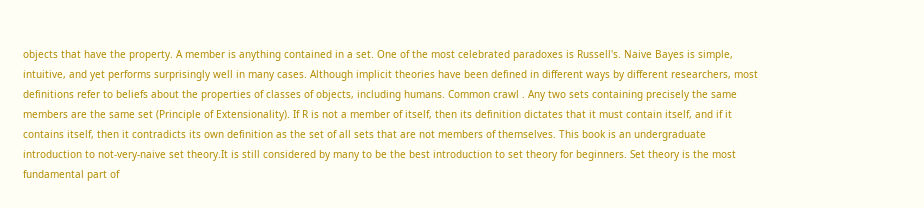objects that have the property. A member is anything contained in a set. One of the most celebrated paradoxes is Russell's. Naive Bayes is simple, intuitive, and yet performs surprisingly well in many cases. Although implicit theories have been defined in different ways by different researchers, most definitions refer to beliefs about the properties of classes of objects, including humans. Common crawl . Any two sets containing precisely the same members are the same set (Principle of Extensionality). If R is not a member of itself, then its definition dictates that it must contain itself, and if it contains itself, then it contradicts its own definition as the set of all sets that are not members of themselves. This book is an undergraduate introduction to not-very-naive set theory.It is still considered by many to be the best introduction to set theory for beginners. Set theory is the most fundamental part of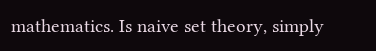mathematics. Is naive set theory, simply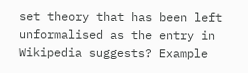set theory that has been left unformalised as the entry in Wikipedia suggests? Example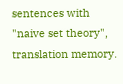sentences with "naive set theory", translation memory.